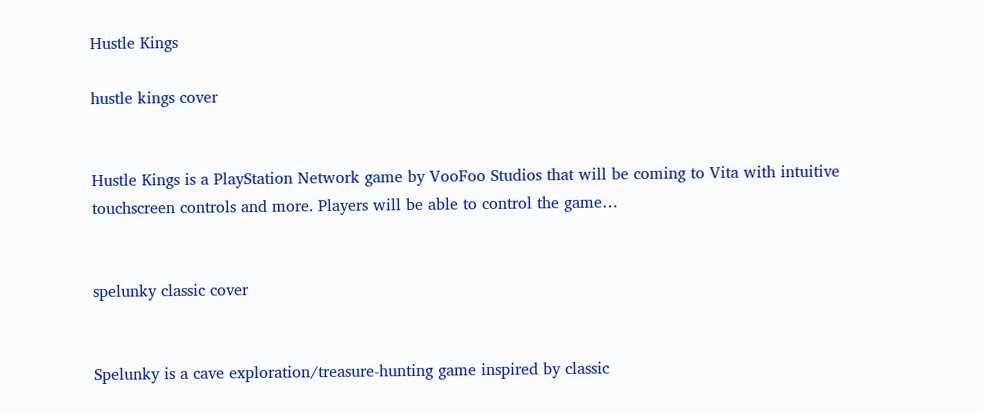Hustle Kings

hustle kings cover


Hustle Kings is a PlayStation Network game by VooFoo Studios that will be coming to Vita with intuitive touchscreen controls and more. Players will be able to control the game…


spelunky classic cover


Spelunky is a cave exploration/treasure-hunting game inspired by classic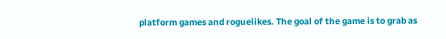platform games and roguelikes. The goal of the game is to grab as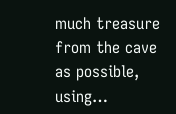much treasure from the cave as possible, using…